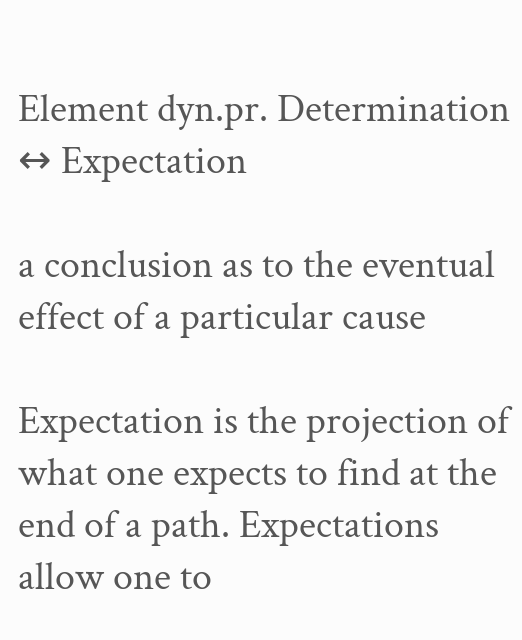Element dyn.pr. Determination ↔ Expectation

a conclusion as to the eventual effect of a particular cause

Expectation is the projection of what one expects to find at the end of a path. Expectations allow one to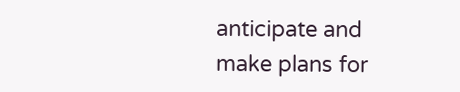anticipate and make plans for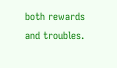both rewards and troubles.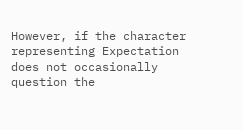However, if the character representing Expectation does not occasionally question the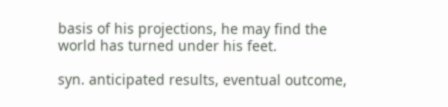basis of his projections, he may find the world has turned under his feet.

syn. anticipated results, eventual outcome,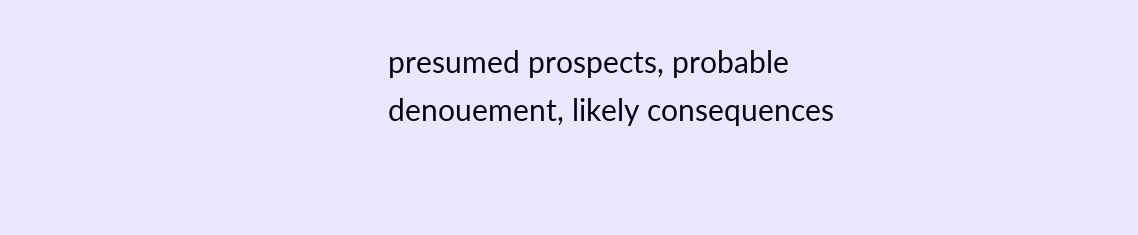presumed prospects, probable denouement, likely consequences